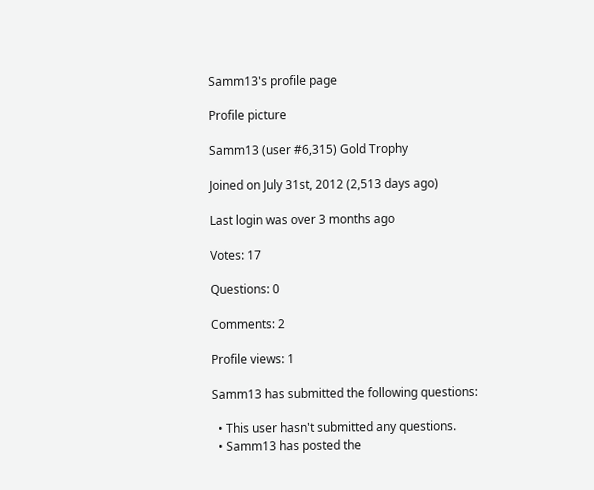Samm13's profile page

Profile picture

Samm13 (user #6,315) Gold Trophy

Joined on July 31st, 2012 (2,513 days ago)

Last login was over 3 months ago

Votes: 17

Questions: 0

Comments: 2

Profile views: 1

Samm13 has submitted the following questions:

  • This user hasn't submitted any questions.
  • Samm13 has posted the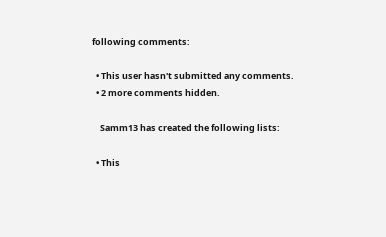following comments:

  • This user hasn't submitted any comments.
  • 2 more comments hidden.

    Samm13 has created the following lists:

  • This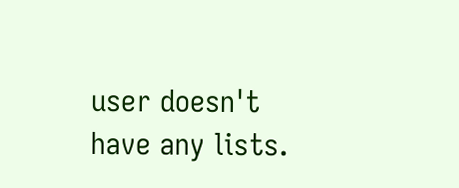user doesn't have any lists.